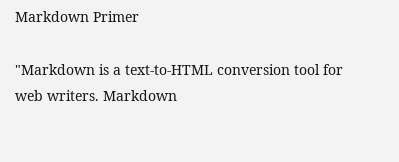Markdown Primer

"Markdown is a text-to-HTML conversion tool for web writers. Markdown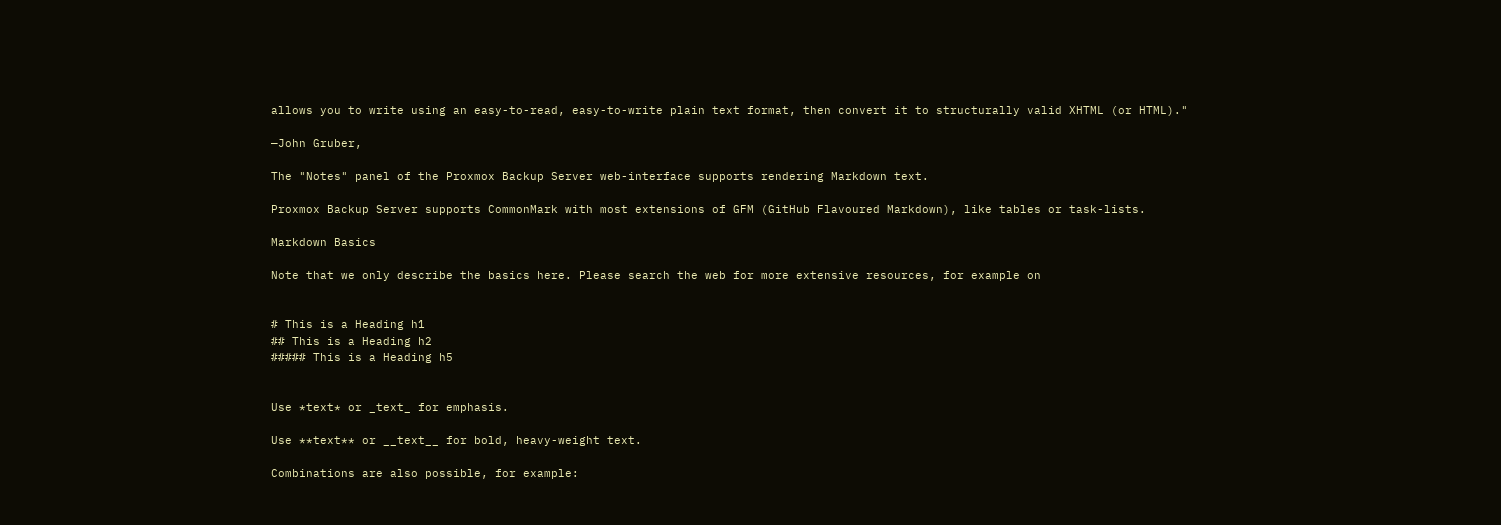allows you to write using an easy-to-read, easy-to-write plain text format, then convert it to structurally valid XHTML (or HTML)."

—John Gruber,

The "Notes" panel of the Proxmox Backup Server web-interface supports rendering Markdown text.

Proxmox Backup Server supports CommonMark with most extensions of GFM (GitHub Flavoured Markdown), like tables or task-lists.

Markdown Basics

Note that we only describe the basics here. Please search the web for more extensive resources, for example on


# This is a Heading h1
## This is a Heading h2
##### This is a Heading h5


Use *text* or _text_ for emphasis.

Use **text** or __text__ for bold, heavy-weight text.

Combinations are also possible, for example: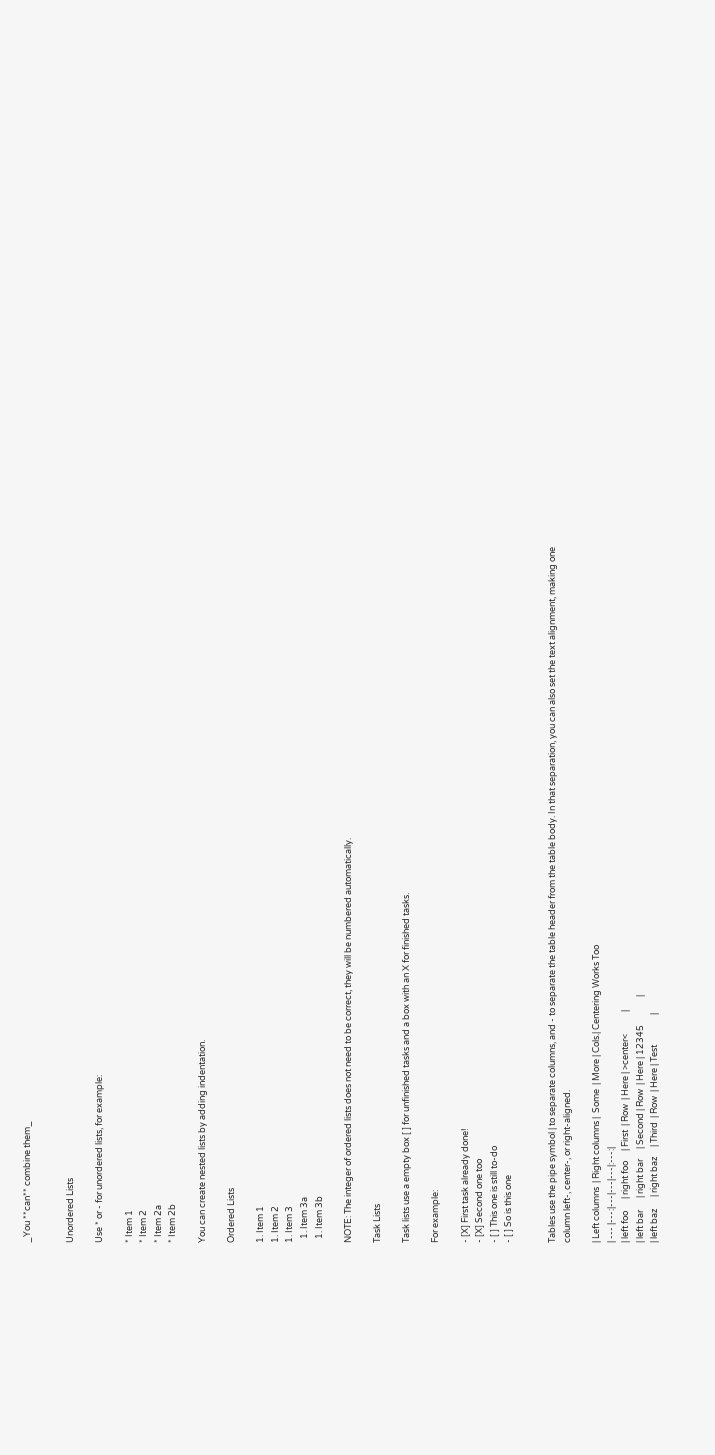_You **can** combine them_


Unordered Lists

Use * or - for unordered lists, for example:

* Item 1
* Item 2
* Item 2a
* Item 2b

You can create nested lists by adding indentation.

Ordered Lists

1. Item 1
1. Item 2
1. Item 3
  1. Item 3a
  1. Item 3b

NOTE: The integer of ordered lists does not need to be correct, they will be numbered automatically.

Task Lists

Task lists use a empty box [ ] for unfinished tasks and a box with an X for finished tasks.

For example:

- [X] First task already done!
- [X] Second one too
- [ ] This one is still to-do
- [ ] So is this one


Tables use the pipe symbol | to separate columns, and - to separate the table header from the table body. In that separation, you can also set the text alignment, making one column left-, center-, or right-aligned.

| Left columns  | Right columns |  Some  | More | Cols.| Centering Works Too
| --- |---:|---|---|---|:---:|
| left foo      | right foo     | First  | Row  | Here | >center<           |
| left bar      | right bar     | Second | Row  | Here | 12345              |
| left baz      | right baz     | Third  | Row  | Here | Test               |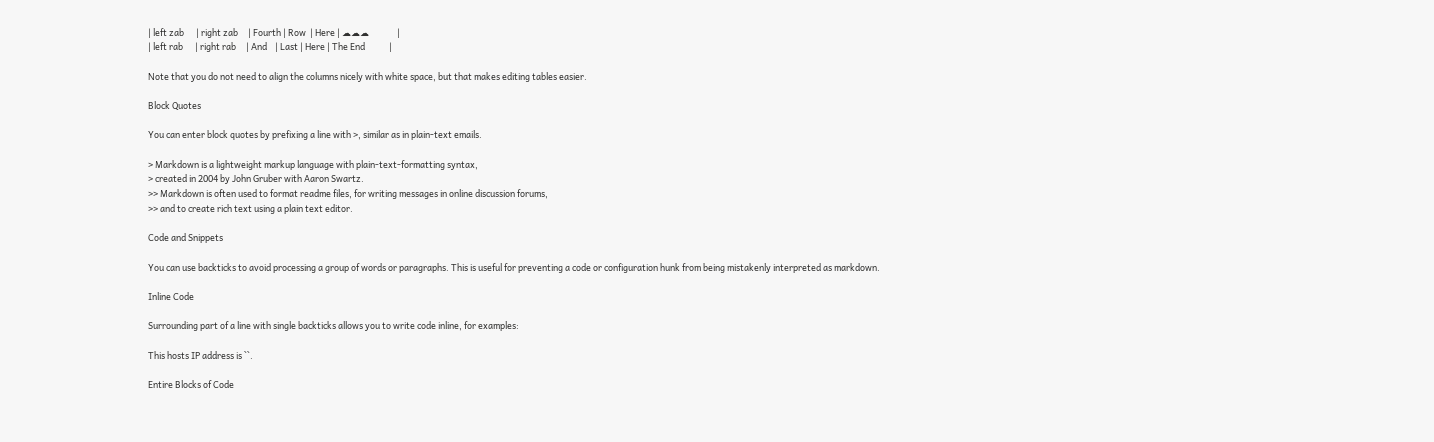| left zab      | right zab     | Fourth | Row  | Here | ☁☁☁              |
| left rab      | right rab     | And    | Last | Here | The End            |

Note that you do not need to align the columns nicely with white space, but that makes editing tables easier.

Block Quotes

You can enter block quotes by prefixing a line with >, similar as in plain-text emails.

> Markdown is a lightweight markup language with plain-text-formatting syntax,
> created in 2004 by John Gruber with Aaron Swartz.
>> Markdown is often used to format readme files, for writing messages in online discussion forums,
>> and to create rich text using a plain text editor.

Code and Snippets

You can use backticks to avoid processing a group of words or paragraphs. This is useful for preventing a code or configuration hunk from being mistakenly interpreted as markdown.

Inline Code

Surrounding part of a line with single backticks allows you to write code inline, for examples:

This hosts IP address is ``.

Entire Blocks of Code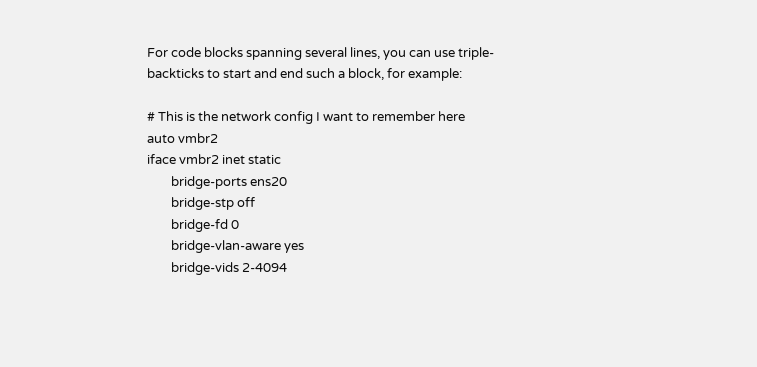For code blocks spanning several lines, you can use triple-backticks to start and end such a block, for example:

# This is the network config I want to remember here
auto vmbr2
iface vmbr2 inet static
        bridge-ports ens20
        bridge-stp off
        bridge-fd 0
        bridge-vlan-aware yes
        bridge-vids 2-4094